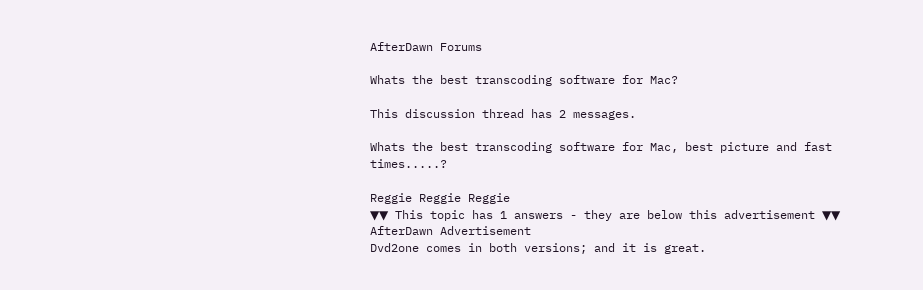AfterDawn Forums

Whats the best transcoding software for Mac?

This discussion thread has 2 messages.

Whats the best transcoding software for Mac, best picture and fast times.....?

Reggie Reggie Reggie
▼▼ This topic has 1 answers - they are below this advertisement ▼▼
AfterDawn Advertisement
Dvd2one comes in both versions; and it is great.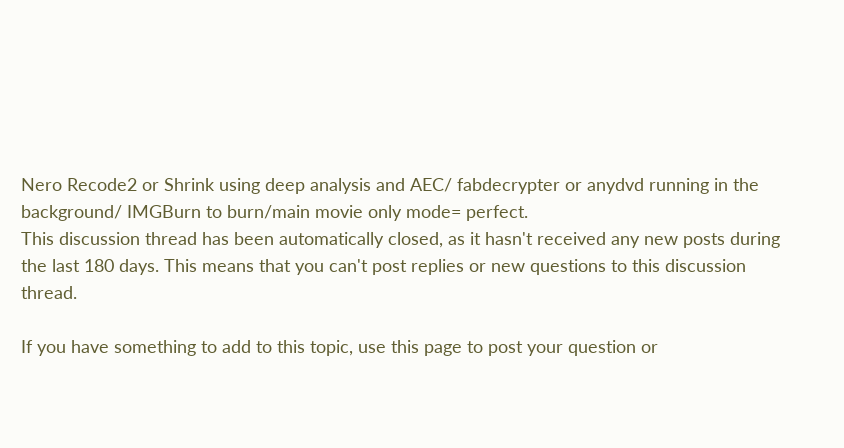Nero Recode2 or Shrink using deep analysis and AEC/ fabdecrypter or anydvd running in the background/ IMGBurn to burn/main movie only mode= perfect.
This discussion thread has been automatically closed, as it hasn't received any new posts during the last 180 days. This means that you can't post replies or new questions to this discussion thread.

If you have something to add to this topic, use this page to post your question or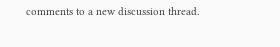comments to a new discussion thread.